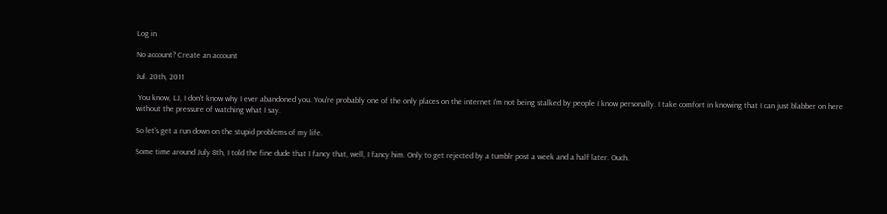Log in

No account? Create an account

Jul. 20th, 2011

 You know, LJ, I don't know why I ever abandoned you. You're probably one of the only places on the internet I'm not being stalked by people I know personally. I take comfort in knowing that I can just blabber on here without the pressure of watching what I say.

So let's get a run down on the stupid problems of my life.

Some time around July 8th, I told the fine dude that I fancy that, well, I fancy him. Only to get rejected by a tumblr post a week and a half later. Ouch.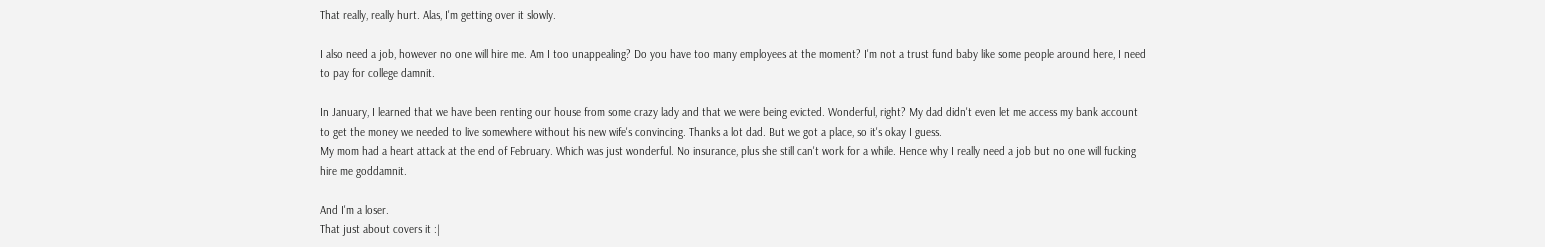That really, really hurt. Alas, I'm getting over it slowly.

I also need a job, however no one will hire me. Am I too unappealing? Do you have too many employees at the moment? I'm not a trust fund baby like some people around here, I need to pay for college damnit.

In January, I learned that we have been renting our house from some crazy lady and that we were being evicted. Wonderful, right? My dad didn't even let me access my bank account to get the money we needed to live somewhere without his new wife's convincing. Thanks a lot dad. But we got a place, so it's okay I guess.
My mom had a heart attack at the end of February. Which was just wonderful. No insurance, plus she still can't work for a while. Hence why I really need a job but no one will fucking hire me goddamnit.

And I'm a loser.
That just about covers it :|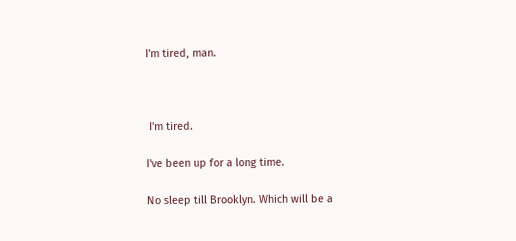I'm tired, man.



 I'm tired.

I've been up for a long time.

No sleep till Brooklyn. Which will be a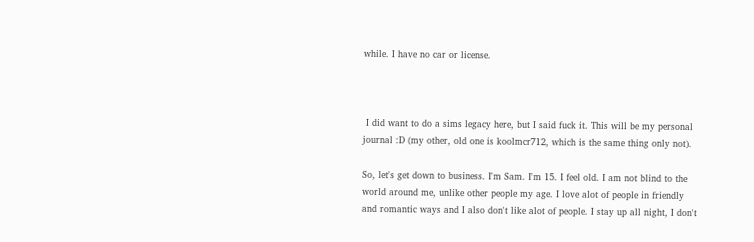while. I have no car or license.



 I did want to do a sims legacy here, but I said fuck it. This will be my personal journal :D (my other, old one is koolmcr712, which is the same thing only not).

So, let's get down to business. I'm Sam. I'm 15. I feel old. I am not blind to the world around me, unlike other people my age. I love alot of people in friendly and romantic ways and I also don't like alot of people. I stay up all night, I don't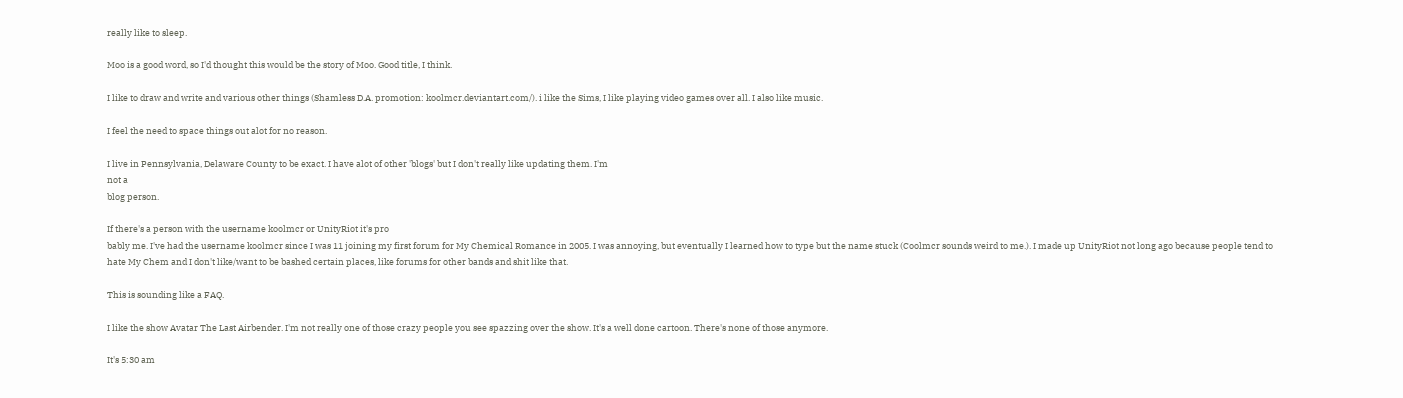really like to sleep.

Moo is a good word, so I'd thought this would be the story of Moo. Good title, I think.

I like to draw and write and various other things (Shamless D.A. promotion: koolmcr.deviantart.com/). i like the Sims, I like playing video games over all. I also like music.

I feel the need to space things out alot for no reason.

I live in Pennsylvania, Delaware County to be exact. I have alot of other 'blogs' but I don't really like updating them. I'm
not a
blog person.

If there's a person with the username koolmcr or UnityRiot it's pro
bably me. I've had the username koolmcr since I was 11 joining my first forum for My Chemical Romance in 2005. I was annoying, but eventually I learned how to type but the name stuck (Coolmcr sounds weird to me.). I made up UnityRiot not long ago because people tend to hate My Chem and I don't like/want to be bashed certain places, like forums for other bands and shit like that.

This is sounding like a FAQ.

I like the show Avatar The Last Airbender. I'm not really one of those crazy people you see spazzing over the show. It's a well done cartoon. There's none of those anymore.

It's 5:30 am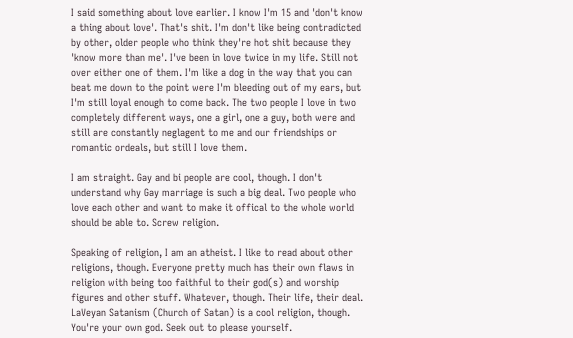I said something about love earlier. I know I'm 15 and 'don't know a thing about love'. That's shit. I'm don't like being contradicted by other, older people who think they're hot shit because they 'know more than me'. I've been in love twice in my life. Still not over either one of them. I'm like a dog in the way that you can beat me down to the point were I'm bleeding out of my ears, but I'm still loyal enough to come back. The two people I love in two completely different ways, one a girl, one a guy, both were and still are constantly neglagent to me and our friendships or romantic ordeals, but still I love them.

I am straight. Gay and bi people are cool, though. I don't understand why Gay marriage is such a big deal. Two people who love each other and want to make it offical to the whole world should be able to. Screw religion.

Speaking of religion, I am an atheist. I like to read about other religions, though. Everyone pretty much has their own flaws in religion with being too faithful to their god(s) and worship figures and other stuff. Whatever, though. Their life, their deal. LaVeyan Satanism (Church of Satan) is a cool religion, though. You're your own god. Seek out to please yourself.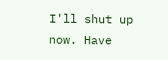I'll shut up now. Have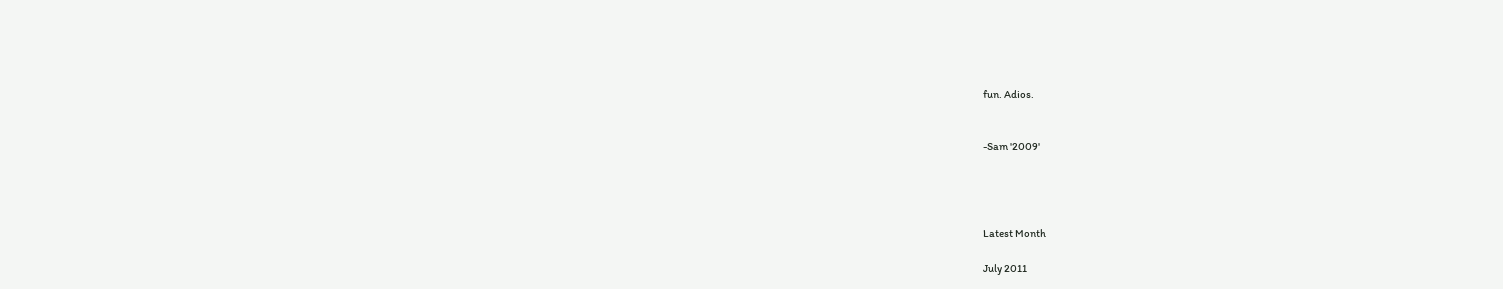fun. Adios.


-Sam '2009'




Latest Month

July 2011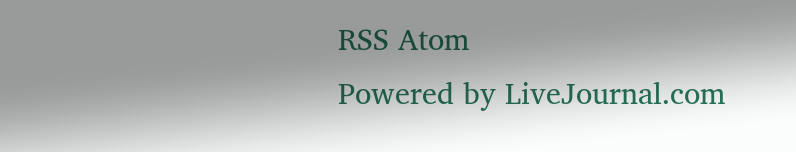RSS Atom
Powered by LiveJournal.com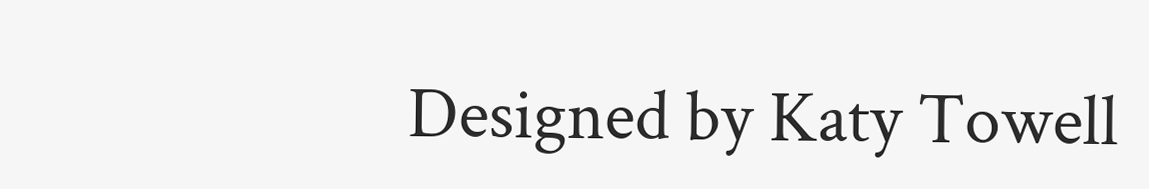Designed by Katy Towell